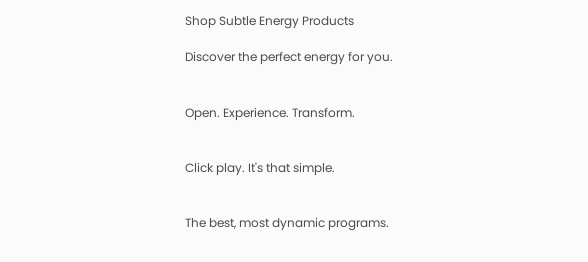Shop Subtle Energy Products

Discover the perfect energy for you.


Open. Experience. Transform.


Click play. It's that simple.


The best, most dynamic programs.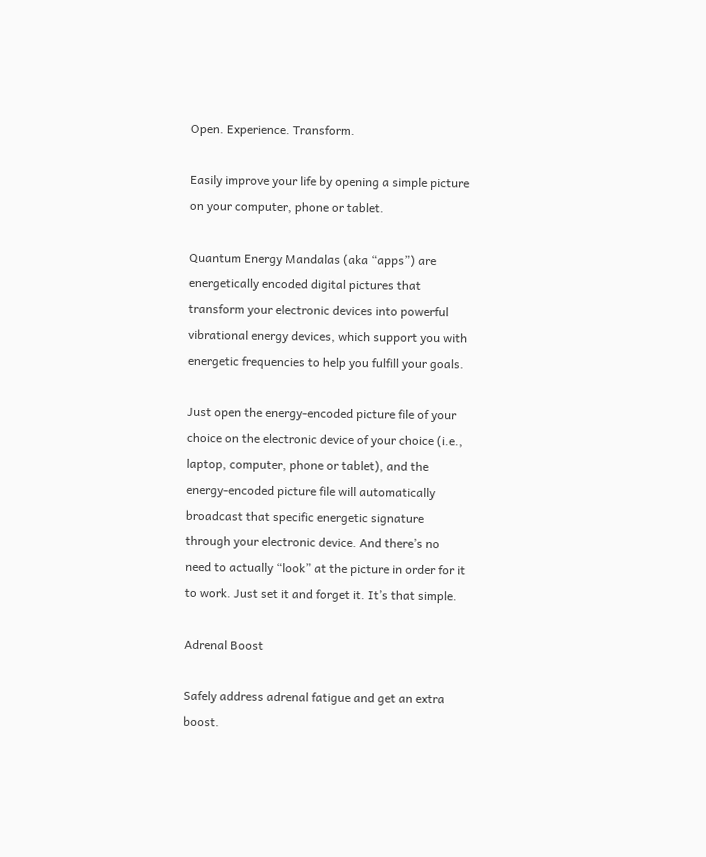Open. Experience. Transform.

Easily improve your life by opening a simple picture on your computer, phone or tablet.

Quantum Energy Mandalas (aka “apps”) are energetically encoded digital pictures that transform your electronic devices into powerful vibrational energy devices, which support you with energetic frequencies to help you fulfill your goals.

Just open the energy-encoded picture file of your choice on the electronic device of your choice (i.e., laptop, computer, phone or tablet), and the energy-encoded picture file will automatically broadcast that specific energetic signature through your electronic device. And there’s no need to actually “look” at the picture in order for it to work. Just set it and forget it. It’s that simple.

Adrenal Boost

Safely address adrenal fatigue and get an extra boost.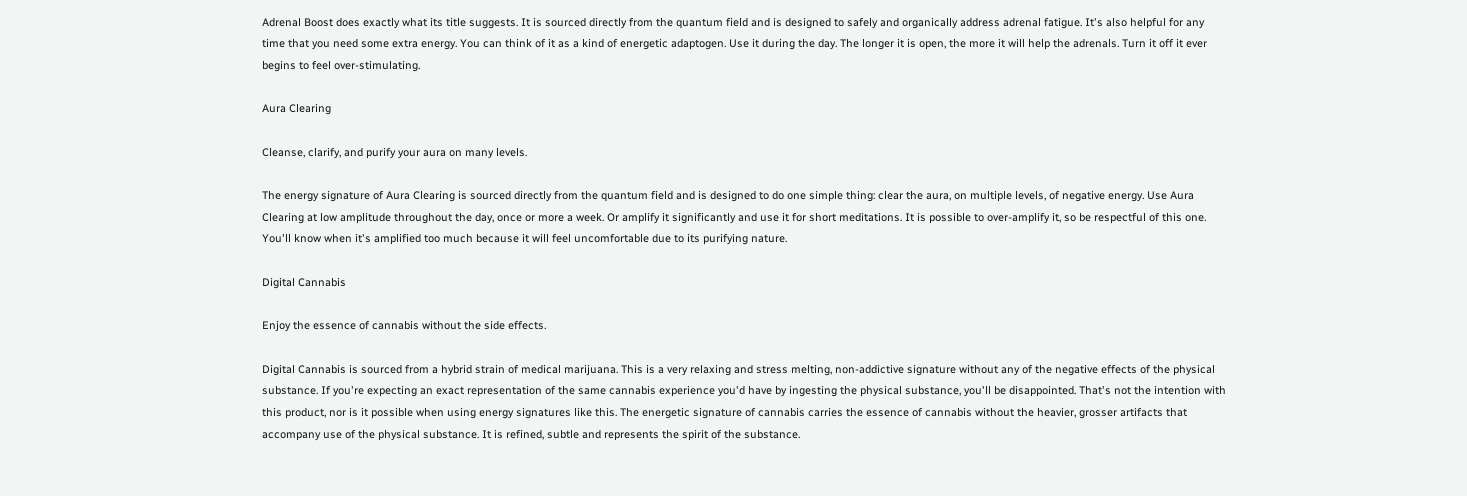Adrenal Boost does exactly what its title suggests. It is sourced directly from the quantum field and is designed to safely and organically address adrenal fatigue. It's also helpful for any time that you need some extra energy. You can think of it as a kind of energetic adaptogen. Use it during the day. The longer it is open, the more it will help the adrenals. Turn it off it ever begins to feel over-stimulating.

Aura Clearing

Cleanse, clarify, and purify your aura on many levels.

The energy signature of Aura Clearing is sourced directly from the quantum field and is designed to do one simple thing: clear the aura, on multiple levels, of negative energy. Use Aura Clearing at low amplitude throughout the day, once or more a week. Or amplify it significantly and use it for short meditations. It is possible to over-amplify it, so be respectful of this one. You'll know when it's amplified too much because it will feel uncomfortable due to its purifying nature.

Digital Cannabis

Enjoy the essence of cannabis without the side effects.

Digital Cannabis is sourced from a hybrid strain of medical marijuana. This is a very relaxing and stress melting, non-addictive signature without any of the negative effects of the physical substance. If you're expecting an exact representation of the same cannabis experience you'd have by ingesting the physical substance, you'll be disappointed. That's not the intention with this product, nor is it possible when using energy signatures like this. The energetic signature of cannabis carries the essence of cannabis without the heavier, grosser artifacts that accompany use of the physical substance. It is refined, subtle and represents the spirit of the substance.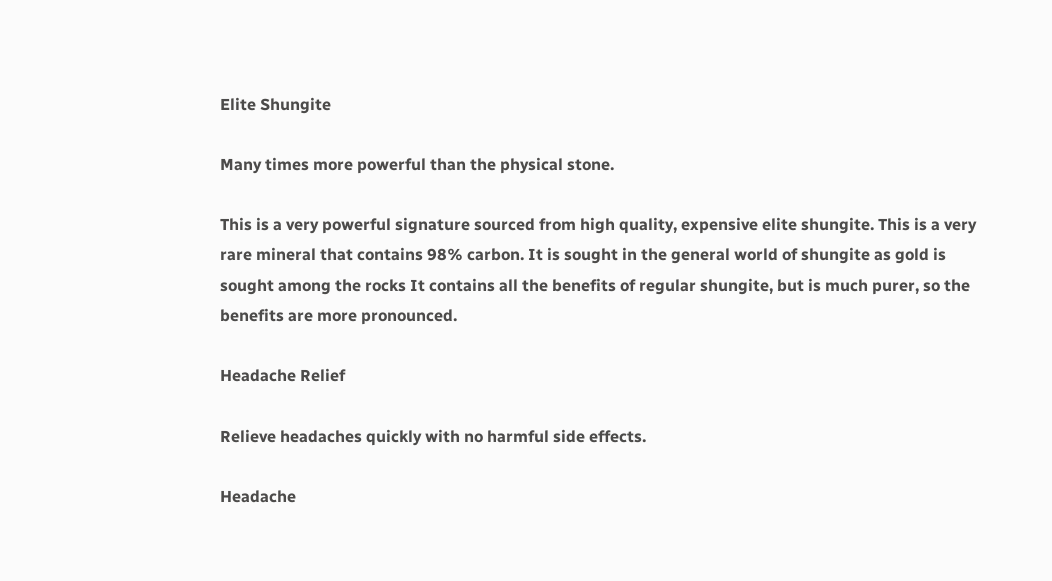Elite Shungite

Many times more powerful than the physical stone.

This is a very powerful signature sourced from high quality, expensive elite shungite. This is a very rare mineral that contains 98% carbon. It is sought in the general world of shungite as gold is sought among the rocks It contains all the benefits of regular shungite, but is much purer, so the benefits are more pronounced.

Headache Relief

Relieve headaches quickly with no harmful side effects.

Headache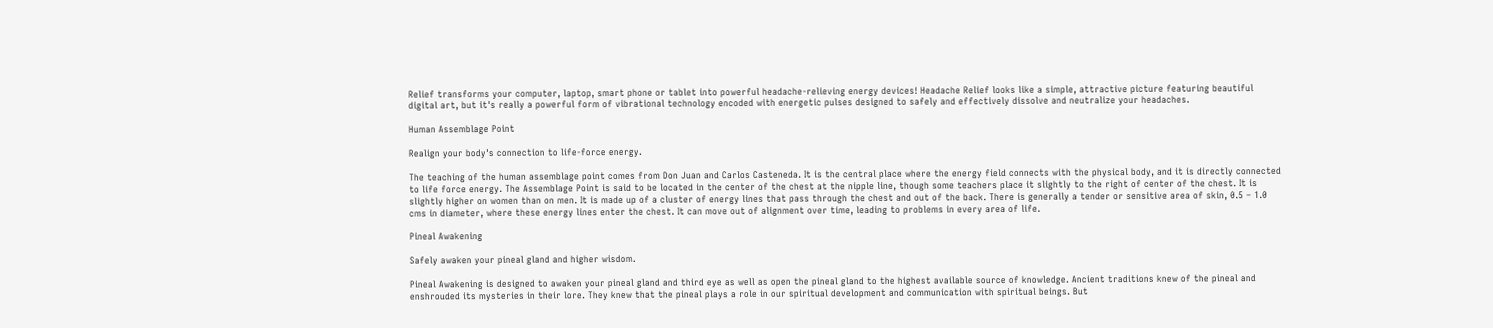Relief transforms your computer, laptop, smart phone or tablet into powerful headache-relieving energy devices! Headache Relief looks like a simple, attractive picture featuring beautiful digital art, but it's really a powerful form of vibrational technology encoded with energetic pulses designed to safely and effectively dissolve and neutralize your headaches.

Human Assemblage Point

Realign your body's connection to life-force energy.

The teaching of the human assemblage point comes from Don Juan and Carlos Casteneda. It is the central place where the energy field connects with the physical body, and it is directly connected to life force energy. The Assemblage Point is said to be located in the center of the chest at the nipple line, though some teachers place it slightly to the right of center of the chest. It is slightly higher on women than on men. It is made up of a cluster of energy lines that pass through the chest and out of the back. There is generally a tender or sensitive area of skin, 0.5 – 1.0 cms in diameter, where these energy lines enter the chest. It can move out of alignment over time, leading to problems in every area of life.

Pineal Awakening

Safely awaken your pineal gland and higher wisdom.

Pineal Awakening is designed to awaken your pineal gland and third eye as well as open the pineal gland to the highest available source of knowledge. Ancient traditions knew of the pineal and enshrouded its mysteries in their lore. They knew that the pineal plays a role in our spiritual development and communication with spiritual beings. But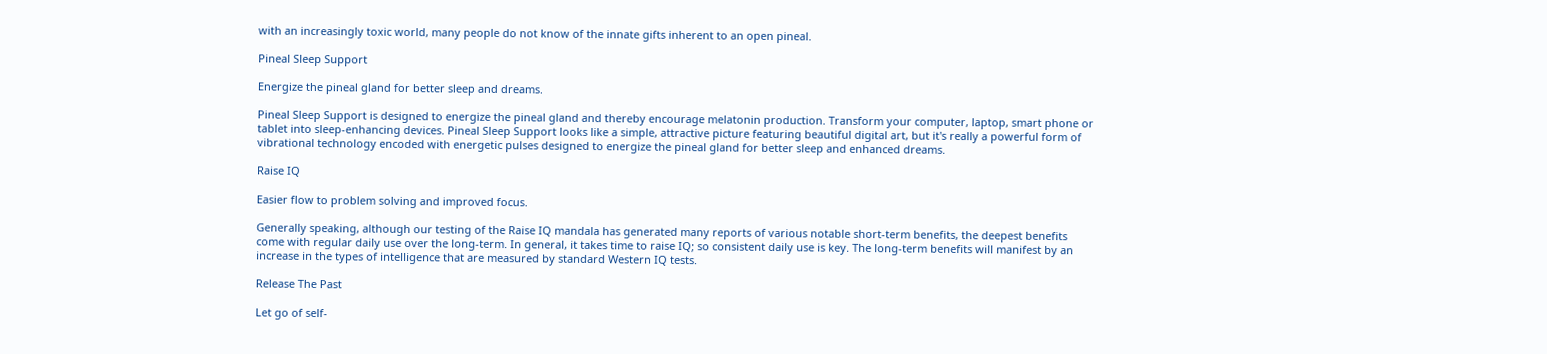with an increasingly toxic world, many people do not know of the innate gifts inherent to an open pineal.

Pineal Sleep Support

Energize the pineal gland for better sleep and dreams.

Pineal Sleep Support is designed to energize the pineal gland and thereby encourage melatonin production. Transform your computer, laptop, smart phone or tablet into sleep-enhancing devices. Pineal Sleep Support looks like a simple, attractive picture featuring beautiful digital art, but it's really a powerful form of vibrational technology encoded with energetic pulses designed to energize the pineal gland for better sleep and enhanced dreams.

Raise IQ

Easier flow to problem solving and improved focus.

Generally speaking, although our testing of the Raise IQ mandala has generated many reports of various notable short-term benefits, the deepest benefits come with regular daily use over the long-term. In general, it takes time to raise IQ; so consistent daily use is key. The long-term benefits will manifest by an increase in the types of intelligence that are measured by standard Western IQ tests.

Release The Past

Let go of self-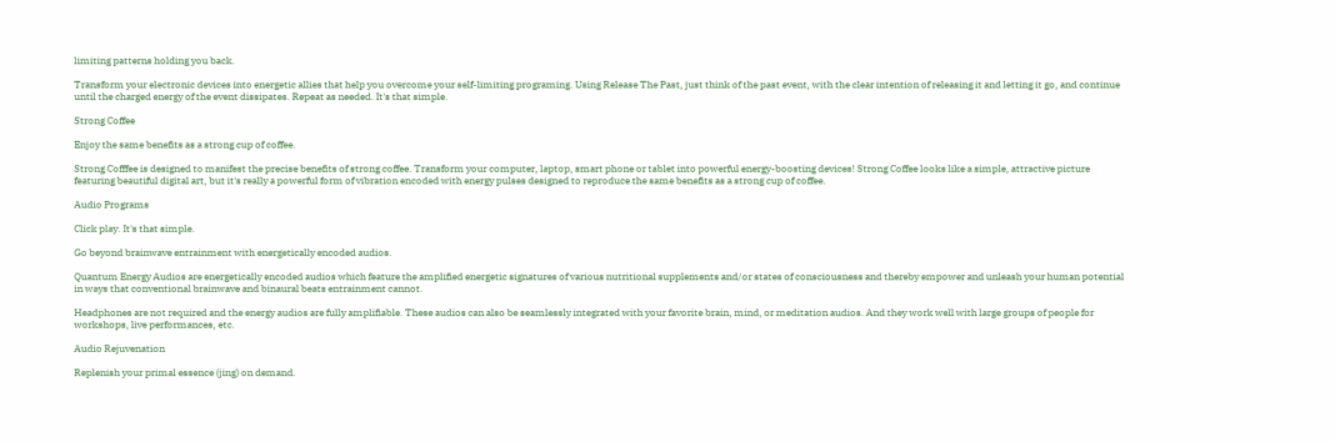limiting patterns holding you back.

Transform your electronic devices into energetic allies that help you overcome your self-limiting programing. Using Release The Past, just think of the past event, with the clear intention of releasing it and letting it go, and continue until the charged energy of the event dissipates. Repeat as needed. It's that simple.

Strong Coffee

Enjoy the same benefits as a strong cup of coffee.

Strong Cofffee is designed to manifest the precise benefits of strong coffee. Transform your computer, laptop, smart phone or tablet into powerful energy-boosting devices! Strong Coffee looks like a simple, attractive picture featuring beautiful digital art, but it's really a powerful form of vibration encoded with energy pulses designed to reproduce the same benefits as a strong cup of coffee.

Audio Programs

Click play. It's that simple.

Go beyond brainwave entrainment with energetically encoded audios.

Quantum Energy Audios are energetically encoded audios which feature the amplified energetic signatures of various nutritional supplements and/or states of consciousness and thereby empower and unleash your human potential in ways that conventional brainwave and binaural beats entrainment cannot.

Headphones are not required and the energy audios are fully amplifiable. These audios can also be seamlessly integrated with your favorite brain, mind, or meditation audios. And they work well with large groups of people for workshops, live performances, etc.

Audio Rejuvenation

Replenish your primal essence (jing) on demand.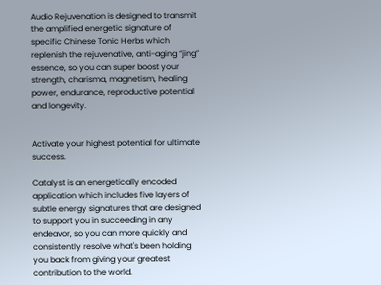Audio Rejuvenation is designed to transmit the amplified energetic signature of specific Chinese Tonic Herbs which replenish the rejuvenative, anti-aging “jing” essence, so you can super boost your strength, charisma, magnetism, healing power, endurance, reproductive potential and longevity.


Activate your highest potential for ultimate success.

Catalyst is an energetically encoded application which includes five layers of subtle energy signatures that are designed to support you in succeeding in any endeavor, so you can more quickly and consistently resolve what's been holding you back from giving your greatest contribution to the world.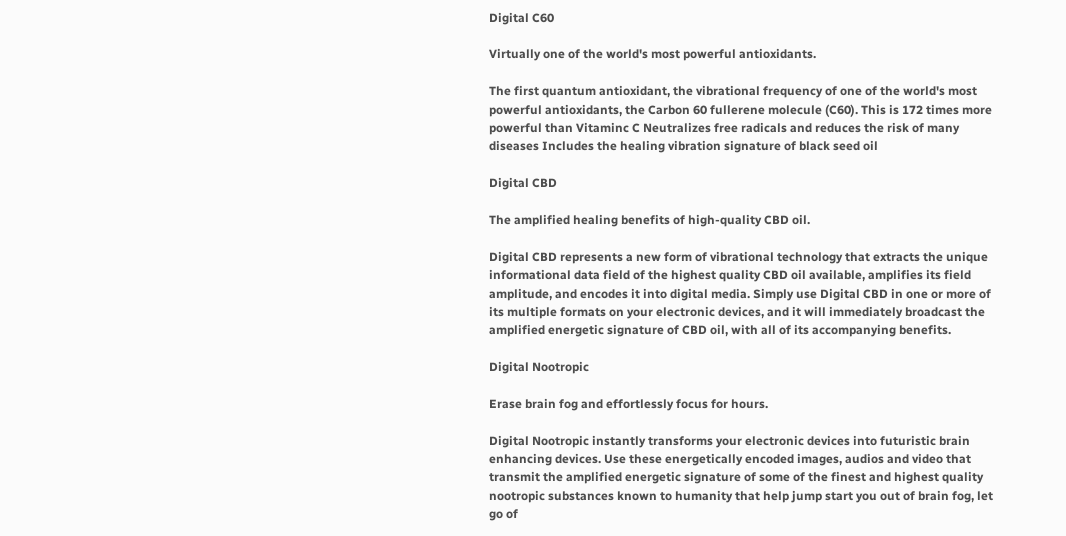Digital C60

Virtually one of the world's most powerful antioxidants.

The first quantum antioxidant, the vibrational frequency of one of the world's most powerful antioxidants, the Carbon 60 fullerene molecule (C60). This is 172 times more powerful than Vitaminc C Neutralizes free radicals and reduces the risk of many diseases Includes the healing vibration signature of black seed oil

Digital CBD

The amplified healing benefits of high-quality CBD oil.

Digital CBD represents a new form of vibrational technology that extracts the unique informational data field of the highest quality CBD oil available, amplifies its field amplitude, and encodes it into digital media. Simply use Digital CBD in one or more of its multiple formats on your electronic devices, and it will immediately broadcast the amplified energetic signature of CBD oil, with all of its accompanying benefits.

Digital Nootropic

Erase brain fog and effortlessly focus for hours.

Digital Nootropic instantly transforms your electronic devices into futuristic brain enhancing devices. Use these energetically encoded images, audios and video that transmit the amplified energetic signature of some of the finest and highest quality nootropic substances known to humanity that help jump start you out of brain fog, let go of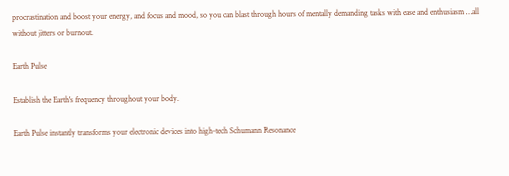procrastination and boost your energy, and focus and mood, so you can blast through hours of mentally demanding tasks with ease and enthusiasm …all without jitters or burnout.

Earth Pulse

Establish the Earth's frequency throughout your body.

Earth Pulse instantly transforms your electronic devices into high-tech Schumann Resonance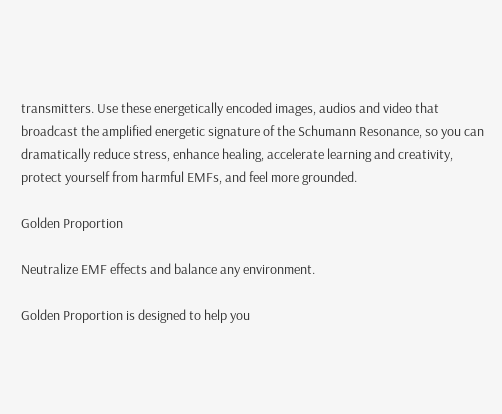transmitters. Use these energetically encoded images, audios and video that broadcast the amplified energetic signature of the Schumann Resonance, so you can dramatically reduce stress, enhance healing, accelerate learning and creativity, protect yourself from harmful EMFs, and feel more grounded.

Golden Proportion

Neutralize EMF effects and balance any environment.

Golden Proportion is designed to help you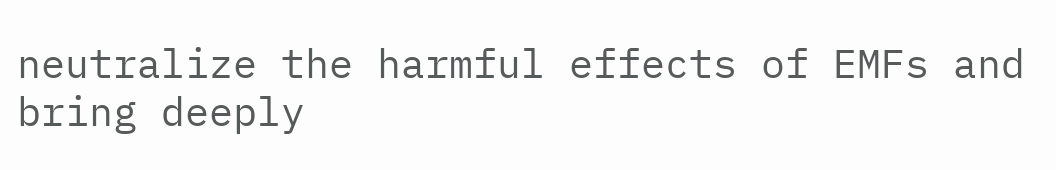neutralize the harmful effects of EMFs and bring deeply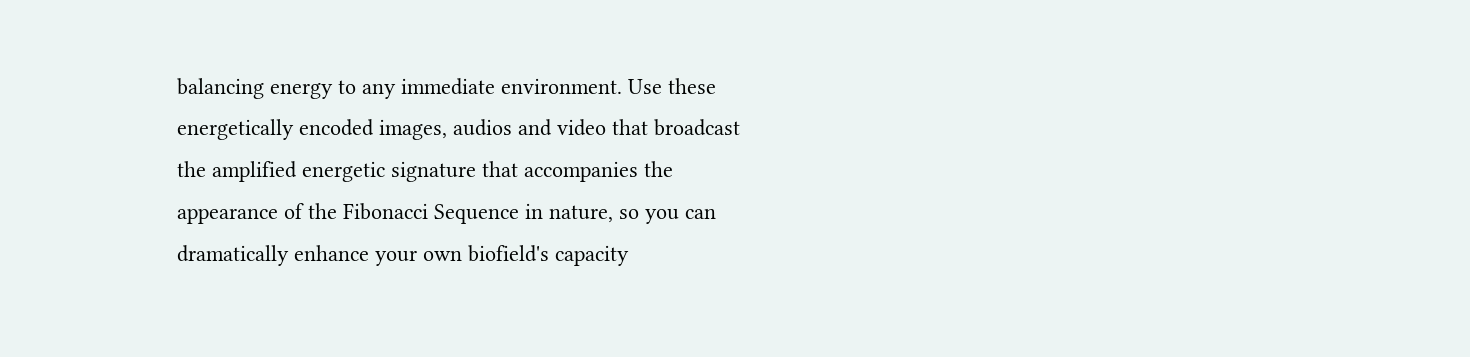balancing energy to any immediate environment. Use these energetically encoded images, audios and video that broadcast the amplified energetic signature that accompanies the appearance of the Fibonacci Sequence in nature, so you can dramatically enhance your own biofield's capacity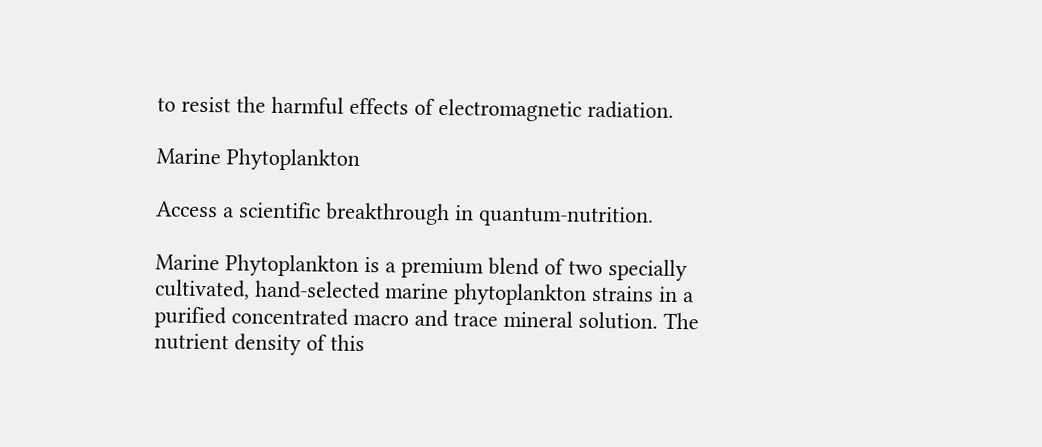to resist the harmful effects of electromagnetic radiation.

Marine Phytoplankton

Access a scientific breakthrough in quantum-nutrition.

Marine Phytoplankton is a premium blend of two specially cultivated, hand-selected marine phytoplankton strains in a purified concentrated macro and trace mineral solution. The nutrient density of this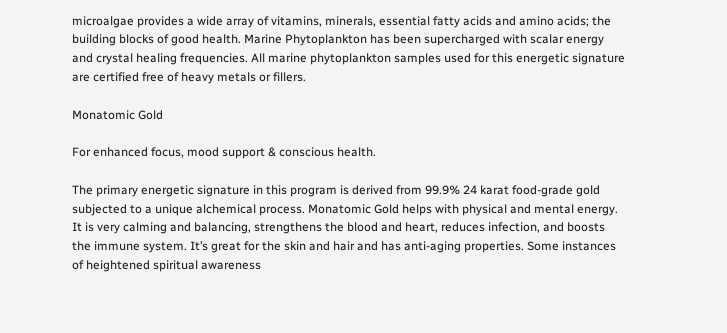microalgae provides a wide array of vitamins, minerals, essential fatty acids and amino acids; the building blocks of good health. Marine Phytoplankton has been supercharged with scalar energy and crystal healing frequencies. All marine phytoplankton samples used for this energetic signature are certified free of heavy metals or fillers.

Monatomic Gold

For enhanced focus, mood support & conscious health.

The primary energetic signature in this program is derived from 99.9% 24 karat food-grade gold subjected to a unique alchemical process. Monatomic Gold helps with physical and mental energy. It is very calming and balancing, strengthens the blood and heart, reduces infection, and boosts the immune system. It’s great for the skin and hair and has anti-aging properties. Some instances of heightened spiritual awareness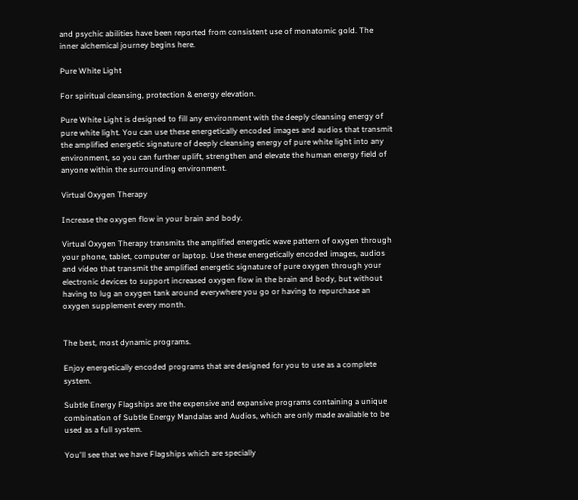and psychic abilities have been reported from consistent use of monatomic gold. The inner alchemical journey begins here.

Pure White Light

For spiritual cleansing, protection & energy elevation.

Pure White Light is designed to fill any environment with the deeply cleansing energy of pure white light. You can use these energetically encoded images and audios that transmit the amplified energetic signature of deeply cleansing energy of pure white light into any environment, so you can further uplift, strengthen and elevate the human energy field of anyone within the surrounding environment.

Virtual Oxygen Therapy

Increase the oxygen flow in your brain and body.

Virtual Oxygen Therapy transmits the amplified energetic wave pattern of oxygen through your phone, tablet, computer or laptop. Use these energetically encoded images, audios and video that transmit the amplified energetic signature of pure oxygen through your electronic devices to support increased oxygen flow in the brain and body, but without having to lug an oxygen tank around everywhere you go or having to repurchase an oxygen supplement every month.


The best, most dynamic programs.

Enjoy energetically encoded programs that are designed for you to use as a complete system.

Subtle Energy Flagships are the expensive and expansive programs containing a unique combination of Subtle Energy Mandalas and Audios, which are only made available to be used as a full system.

You'll see that we have Flagships which are specially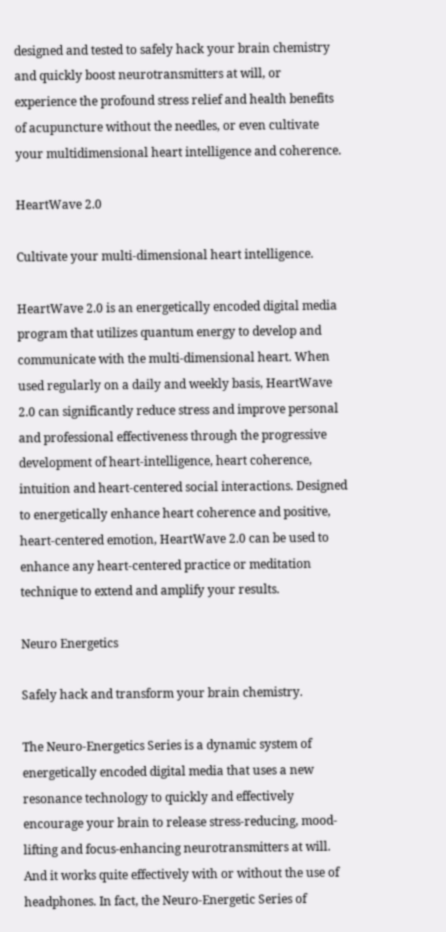designed and tested to safely hack your brain chemistry and quickly boost neurotransmitters at will, or experience the profound stress relief and health benefits of acupuncture without the needles, or even cultivate your multidimensional heart intelligence and coherence.

HeartWave 2.0

Cultivate your multi-dimensional heart intelligence.

HeartWave 2.0 is an energetically encoded digital media program that utilizes quantum energy to develop and communicate with the multi-dimensional heart. When used regularly on a daily and weekly basis, HeartWave 2.0 can significantly reduce stress and improve personal and professional effectiveness through the progressive development of heart-intelligence, heart coherence, intuition and heart-centered social interactions. Designed to energetically enhance heart coherence and positive, heart-centered emotion, HeartWave 2.0 can be used to enhance any heart-centered practice or meditation technique to extend and amplify your results.

Neuro Energetics

Safely hack and transform your brain chemistry.

The Neuro-Energetics Series is a dynamic system of energetically encoded digital media that uses a new resonance technology to quickly and effectively encourage your brain to release stress-reducing, mood-lifting and focus-enhancing neurotransmitters at will. And it works quite effectively with or without the use of headphones. In fact, the Neuro-Energetic Series of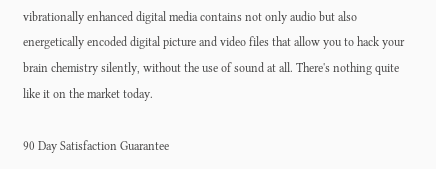vibrationally enhanced digital media contains not only audio but also energetically encoded digital picture and video files that allow you to hack your brain chemistry silently, without the use of sound at all. There's nothing quite like it on the market today.

90 Day Satisfaction Guarantee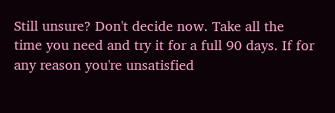Still unsure? Don't decide now. Take all the time you need and try it for a full 90 days. If for any reason you're unsatisfied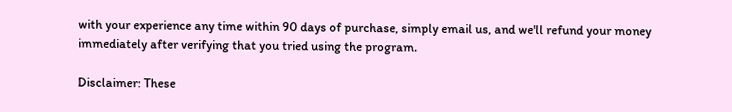with your experience any time within 90 days of purchase, simply email us, and we'll refund your money immediately after verifying that you tried using the program.

Disclaimer: These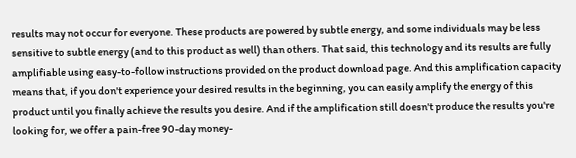results may not occur for everyone. These products are powered by subtle energy, and some individuals may be less sensitive to subtle energy (and to this product as well) than others. That said, this technology and its results are fully amplifiable using easy-to-follow instructions provided on the product download page. And this amplification capacity means that, if you don't experience your desired results in the beginning, you can easily amplify the energy of this product until you finally achieve the results you desire. And if the amplification still doesn't produce the results you're looking for, we offer a pain-free 90-day money-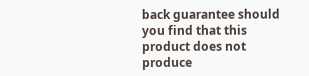back guarantee should you find that this product does not produce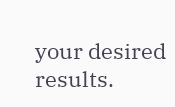your desired results.